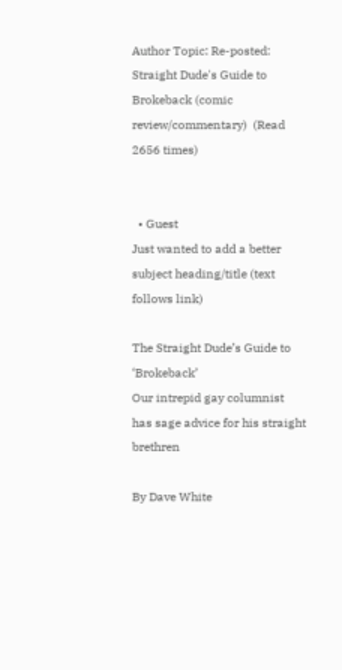Author Topic: Re-posted: Straight Dude's Guide to Brokeback (comic review/commentary)  (Read 2656 times)


  • Guest
Just wanted to add a better subject heading/title (text follows link)

The Straight Dude’s Guide to ‘Brokeback’
Our intrepid gay columnist has sage advice for his straight brethren

By Dave White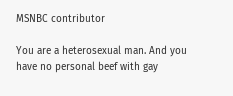MSNBC contributor

You are a heterosexual man. And you have no personal beef with gay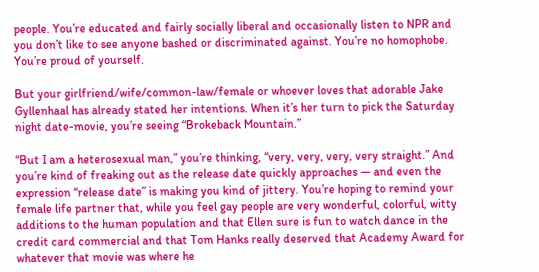people. You’re educated and fairly socially liberal and occasionally listen to NPR and you don’t like to see anyone bashed or discriminated against. You’re no homophobe. You’re proud of yourself.

But your girlfriend/wife/common-law/female or whoever loves that adorable Jake Gyllenhaal has already stated her intentions. When it’s her turn to pick the Saturday night date-movie, you’re seeing “Brokeback Mountain.”

“But I am a heterosexual man,” you’re thinking, “very, very, very, very straight.” And you’re kind of freaking out as the release date quickly approaches — and even the expression “release date” is making you kind of jittery. You’re hoping to remind your female life partner that, while you feel gay people are very wonderful, colorful, witty additions to the human population and that Ellen sure is fun to watch dance in the credit card commercial and that Tom Hanks really deserved that Academy Award for whatever that movie was where he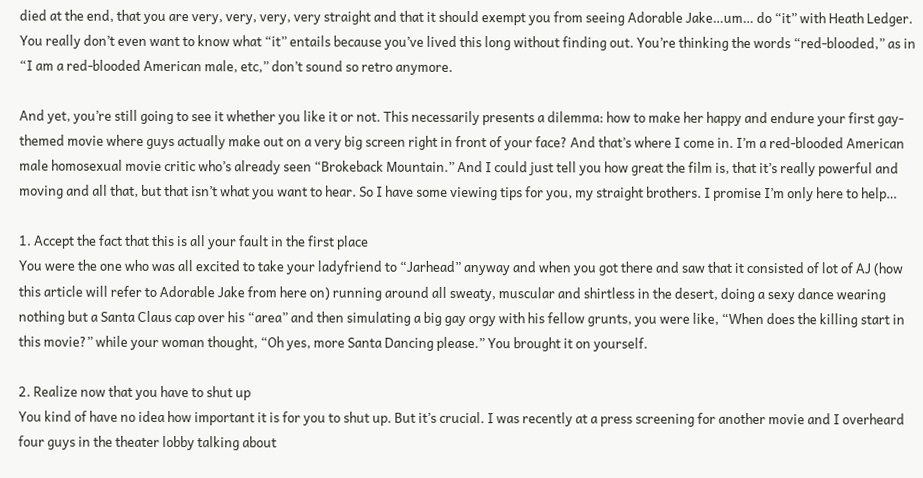died at the end, that you are very, very, very, very straight and that it should exempt you from seeing Adorable Jake…um… do “it” with Heath Ledger. You really don’t even want to know what “it” entails because you’ve lived this long without finding out. You’re thinking the words “red-blooded,” as in “I am a red-blooded American male, etc,” don’t sound so retro anymore.

And yet, you’re still going to see it whether you like it or not. This necessarily presents a dilemma: how to make her happy and endure your first gay-themed movie where guys actually make out on a very big screen right in front of your face? And that’s where I come in. I’m a red-blooded American male homosexual movie critic who’s already seen “Brokeback Mountain.” And I could just tell you how great the film is, that it’s really powerful and moving and all that, but that isn’t what you want to hear. So I have some viewing tips for you, my straight brothers. I promise I’m only here to help…

1. Accept the fact that this is all your fault in the first place
You were the one who was all excited to take your ladyfriend to “Jarhead” anyway and when you got there and saw that it consisted of lot of AJ (how this article will refer to Adorable Jake from here on) running around all sweaty, muscular and shirtless in the desert, doing a sexy dance wearing nothing but a Santa Claus cap over his “area” and then simulating a big gay orgy with his fellow grunts, you were like, “When does the killing start in this movie?” while your woman thought, “Oh yes, more Santa Dancing please.” You brought it on yourself.

2. Realize now that you have to shut up
You kind of have no idea how important it is for you to shut up. But it’s crucial. I was recently at a press screening for another movie and I overheard four guys in the theater lobby talking about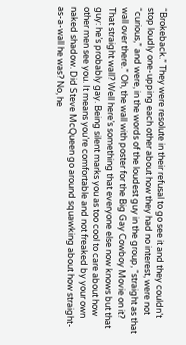“Brokeback.” They were resolute in their refusal to go see it and they couldn’t stop loudly one-upping each other about how they had no interest, were not “curious,” and were, in the words of the loudest guy in the group, “straight as that wall over there.” Oh, the wall with poster for the Big Gay Cowboy Movie on it? That straight wall? Well here’s something that everyone else now knows but that guy: he’s probably gay. Being silent marks you as too cool to care about how other men see you. It means you’re comfortable and not freaked by your own naked shadow. Did Steve McQueen go around squawking about how straight-as-a-wall he was? No, he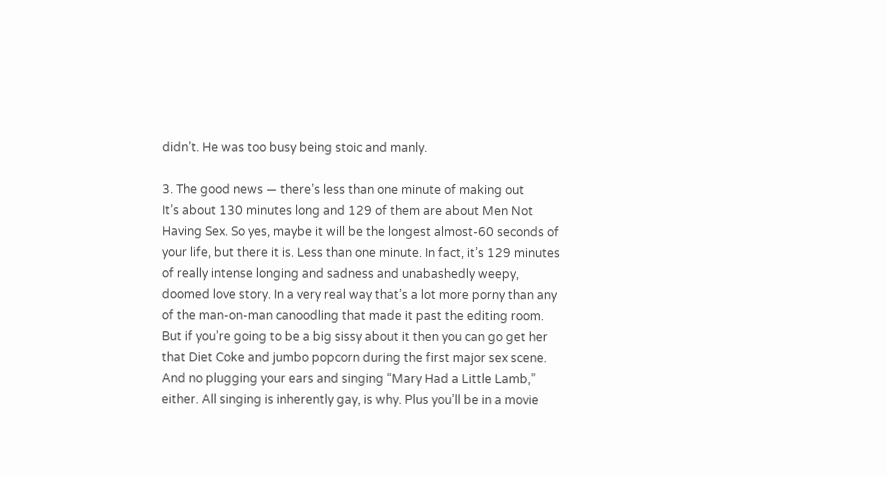didn’t. He was too busy being stoic and manly.

3. The good news — there’s less than one minute of making out
It’s about 130 minutes long and 129 of them are about Men Not Having Sex. So yes, maybe it will be the longest almost-60 seconds of your life, but there it is. Less than one minute. In fact, it’s 129 minutes of really intense longing and sadness and unabashedly weepy, doomed love story. In a very real way that’s a lot more porny than any of the man-on-man canoodling that made it past the editing room. But if you’re going to be a big sissy about it then you can go get her that Diet Coke and jumbo popcorn during the first major sex scene. And no plugging your ears and singing “Mary Had a Little Lamb,” either. All singing is inherently gay, is why. Plus you’ll be in a movie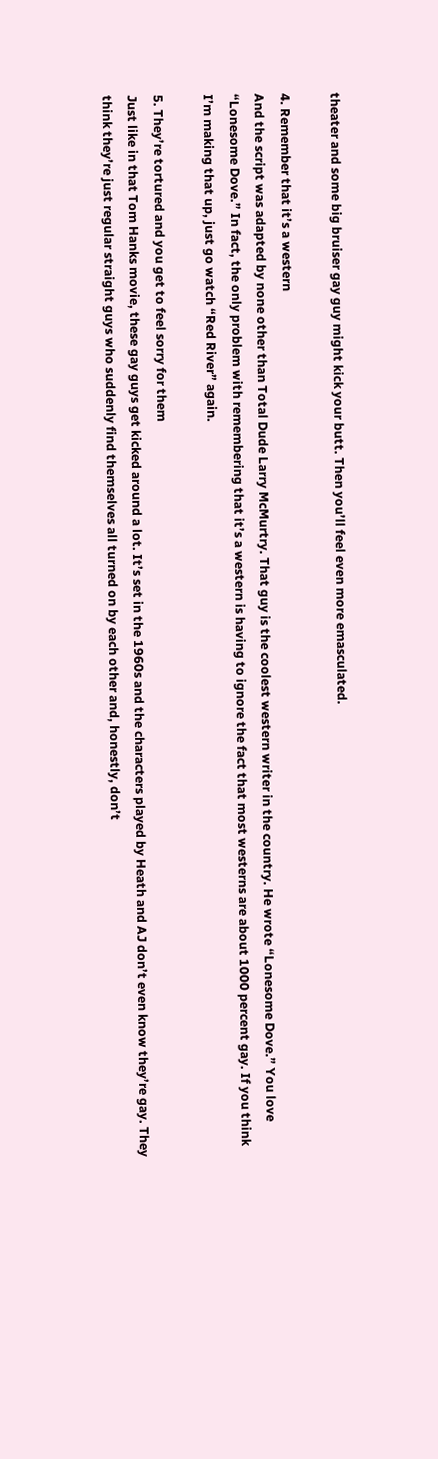theater and some big bruiser gay guy might kick your butt. Then you’ll feel even more emasculated.

4. Remember that it’s a western
And the script was adapted by none other than Total Dude Larry McMurtry. That guy is the coolest western writer in the country. He wrote “Lonesome Dove.” You love “Lonesome Dove.” In fact, the only problem with remembering that it’s a western is having to ignore the fact that most westerns are about 1000 percent gay. If you think I’m making that up, just go watch “Red River” again.

5. They’re tortured and you get to feel sorry for them
Just like in that Tom Hanks movie, these gay guys get kicked around a lot. It’s set in the 1960s and the characters played by Heath and AJ don’t even know they’re gay. They think they’re just regular straight guys who suddenly find themselves all turned on by each other and, honestly, don’t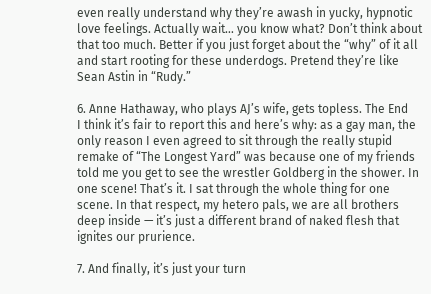even really understand why they’re awash in yucky, hypnotic love feelings. Actually wait… you know what? Don’t think about that too much. Better if you just forget about the “why” of it all and start rooting for these underdogs. Pretend they’re like Sean Astin in “Rudy.”

6. Anne Hathaway, who plays AJ’s wife, gets topless. The End
I think it’s fair to report this and here’s why: as a gay man, the only reason I even agreed to sit through the really stupid remake of “The Longest Yard” was because one of my friends told me you get to see the wrestler Goldberg in the shower. In one scene! That’s it. I sat through the whole thing for one scene. In that respect, my hetero pals, we are all brothers deep inside — it’s just a different brand of naked flesh that ignites our prurience.

7. And finally, it’s just your turn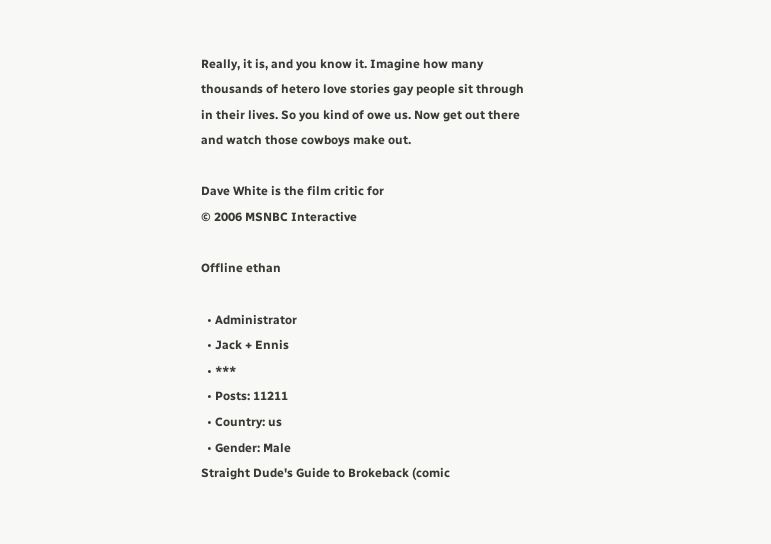Really, it is, and you know it. Imagine how many thousands of hetero love stories gay people sit through in their lives. So you kind of owe us. Now get out there and watch those cowboys make out.

Dave White is the film critic for
© 2006 MSNBC Interactive

Offline ethan

  • Administrator
  • Jack + Ennis
  • ***
  • Posts: 11211
  • Country: us
  • Gender: Male
Straight Dude's Guide to Brokeback (comic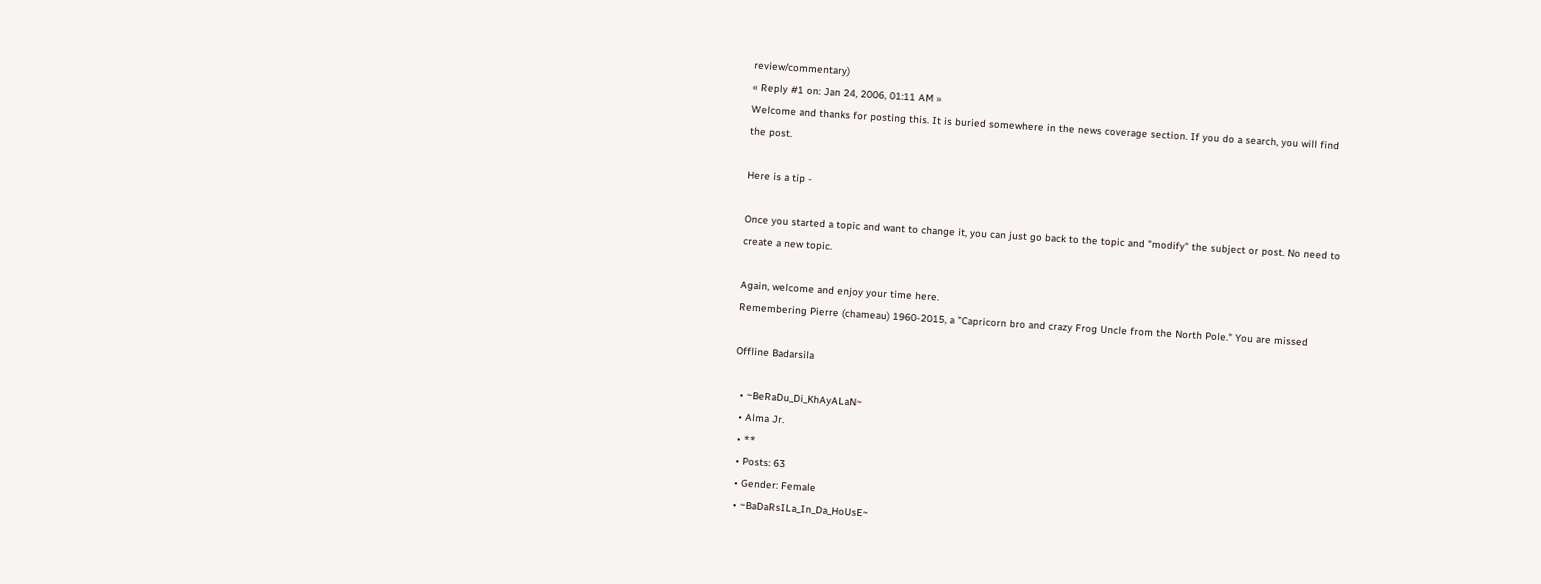review/commentary)
« Reply #1 on: Jan 24, 2006, 01:11 AM »
Welcome and thanks for posting this. It is buried somewhere in the news coverage section. If you do a search, you will find the post.

Here is a tip -

Once you started a topic and want to change it, you can just go back to the topic and "modify" the subject or post. No need to create a new topic.

Again, welcome and enjoy your time here.
Remembering Pierre (chameau) 1960-2015, a "Capricorn bro and crazy Frog Uncle from the North Pole." You are missed

Offline Badarsila

  • ~BeRaDu_Di_KhAyALaN~
  • Alma Jr.
  • **
  • Posts: 63
  • Gender: Female
  • ~BaDaRsILa_In_Da_HoUsE~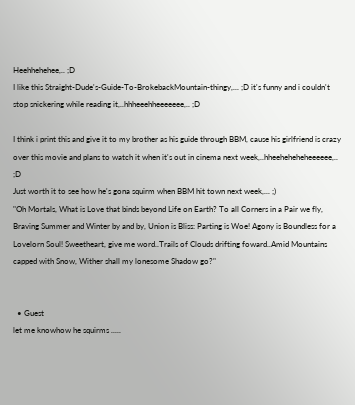Heehhehehee,.. ;D
I like this Straight-Dude's-Guide-To-BrokebackMountain-thingy,... ;D it's funny and i couldn't stop snickering while reading it,..hhheeehheeeeeee,.. ;D

I think i print this and give it to my brother as his guide through BBM, cause his girlfriend is crazy over this movie and plans to watch it when it's out in cinema next week,..hheeheheheheeeeee,.. ;D
Just worth it to see how he's gona squirm when BBM hit town next week,... ;)
"Oh Mortals, What is Love that binds beyond Life on Earth? To all Corners in a Pair we fly, Braving Summer and Winter by and by, Union is Bliss: Parting is Woe! Agony is Boundless for a Lovelorn Soul! Sweetheart, give me word..Trails of Clouds drifting foward..Amid Mountains capped with Snow, Wither shall my lonesome Shadow go?"


  • Guest
let me knowhow he squirms .....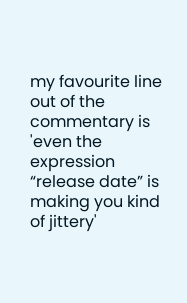my favourite line out of the commentary is 'even the expression “release date” is making you kind of jittery'